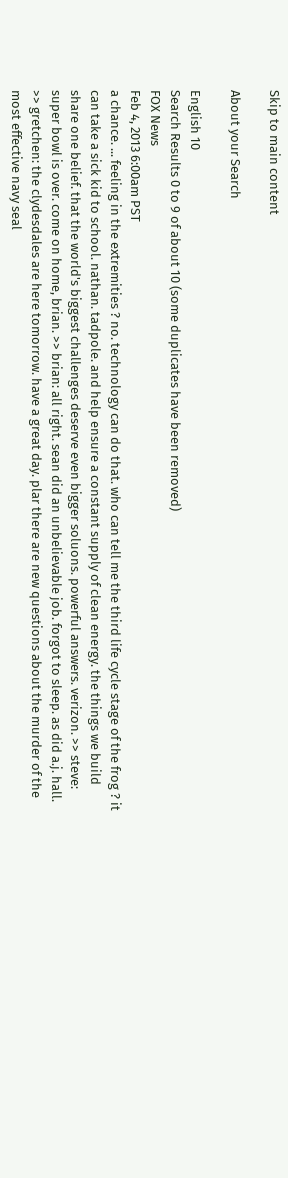Skip to main content

About your Search

English 10
Search Results 0 to 9 of about 10 (some duplicates have been removed)
FOX News
Feb 4, 2013 6:00am PST
a chance. ... feeling in the extremities ? no. technology can do that. who can tell me the third life cycle stage of the frog ? it can take a sick kid to school. nathan. tadpole. and help ensure a constant supply of clean energy. the things we build share one belief. that the world's biggest challenges deserve even bigger soluons. powerful answers. verizon. >> steve: super bowl is over. come on home, brian. >> brian: all right. sean did an unbelievable job. forgot to sleep. as did a.j. hall. >> gretchen: the clydesdales are here tomorrow. have a great day. plar there are new questions about the murder of the most effective navy seal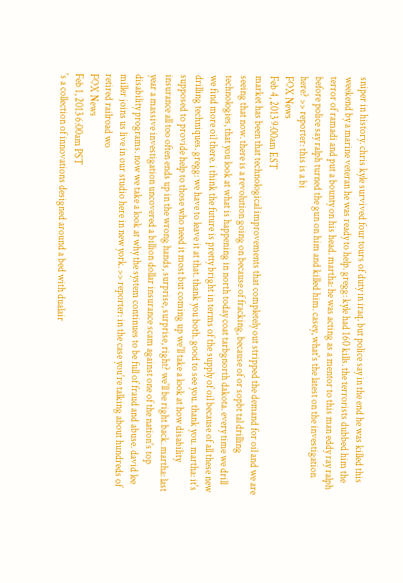sniper in history. chris kyle survived four tours of duty in iraq. but police say in the end he was killed this weekend by a marine veteran he was ready to help. gregg: kyle had 160 kills. the terrorists dubbed him the terror of ramadi and put a bounty on his head. martha: he was acting as a mentor to this man eddy ray ralph before police say ralph turned the gun on him and killed him. casey, what's the latest on the investigation here? >> reporter: this is a bi
FOX News
Feb 4, 2013 9:00am EST
market has been that technological improvements that completely out stripped the demand for oil and we are seeing that now. there is a revolution going on because of fracking, because of or sopbt tal drilling technologies, that you look at what is happening in north today coat tarbgnorth dakota. every time we drill we find more oil there. i think the future is pretty bright in terms of the supply of oil because of all these new drilling techniques. gregg: we have to leave it at that. thank you both. good to see you. thank you. martha: it's supposed to provide help to those who need it most but coming up we'll take a look at how disability insurance all too often ends up in the wrong hands, surprise, surprise, right? we'll be right back. martha: last year a massive investigation uncovered a billion dollar insurance scam against one of the nation's top disability programs. now we take a look at why the system continues to be full of fraud and abuse. david lee miller joins us live in our studio here in new york. >> reporter: in the case you're talking about hundreds of retired railroad wo
FOX News
Feb 1, 2013 6:00am PST
's a collection of innovations designed around a bed with dualair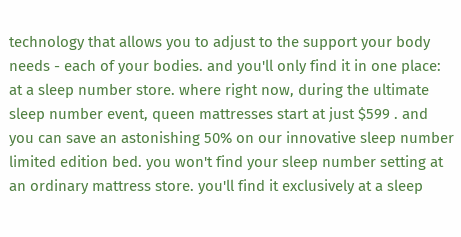technology that allows you to adjust to the support your body needs - each of your bodies. and you'll only find it in one place: at a sleep number store. where right now, during the ultimate sleep number event, queen mattresses start at just $599 . and you can save an astonishing 50% on our innovative sleep number limited edition bed. you won't find your sleep number setting at an ordinary mattress store. you'll find it exclusively at a sleep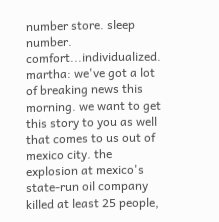number store. sleep number. comfort...individualized. martha: we've got a lot of breaking news this morning. we want to get this story to you as well that comes to us out of mexico city. the explosion at mexico's state-run oil company killed at least 25 people,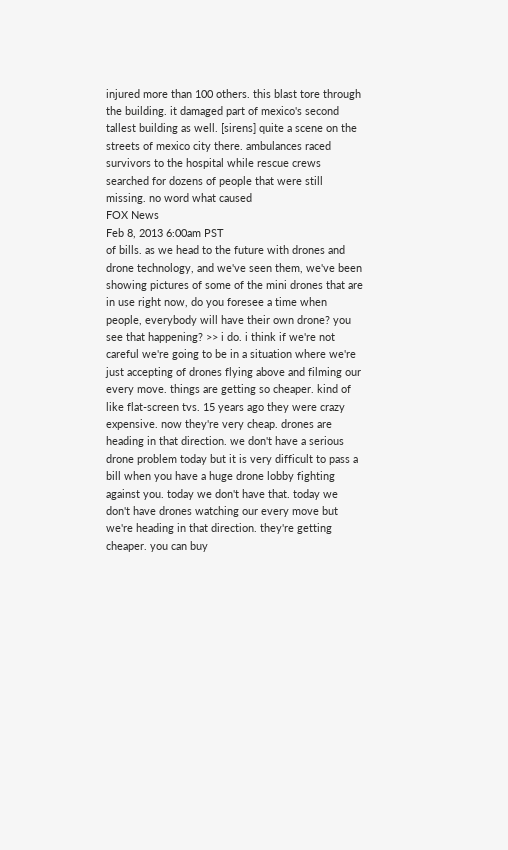injured more than 100 others. this blast tore through the building. it damaged part of mexico's second tallest building as well. [sirens] quite a scene on the streets of mexico city there. ambulances raced survivors to the hospital while rescue crews searched for dozens of people that were still missing. no word what caused
FOX News
Feb 8, 2013 6:00am PST
of bills. as we head to the future with drones and drone technology, and we've seen them, we've been showing pictures of some of the mini drones that are in use right now, do you foresee a time when people, everybody will have their own drone? you see that happening? >> i do. i think if we're not careful we're going to be in a situation where we're just accepting of drones flying above and filming our every move. things are getting so cheaper. kind of like flat-screen tvs. 15 years ago they were crazy expensive. now they're very cheap. drones are heading in that direction. we don't have a serious drone problem today but it is very difficult to pass a bill when you have a huge drone lobby fighting against you. today we don't have that. today we don't have drones watching our every move but we're heading in that direction. they're getting cheaper. you can buy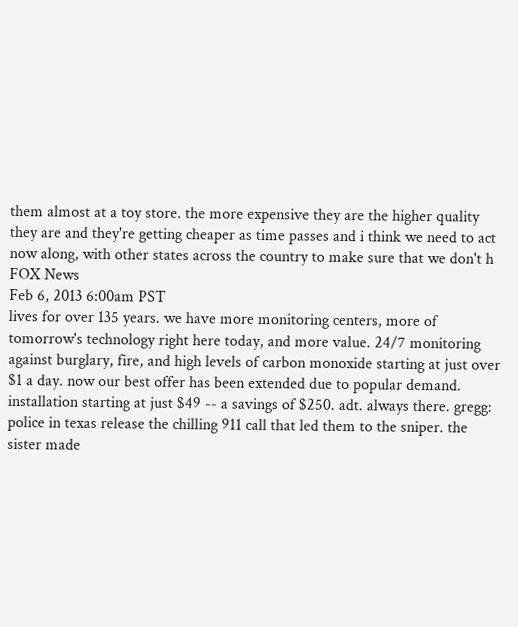them almost at a toy store. the more expensive they are the higher quality they are and they're getting cheaper as time passes and i think we need to act now along, with other states across the country to make sure that we don't h
FOX News
Feb 6, 2013 6:00am PST
lives for over 135 years. we have more monitoring centers, more of tomorrow's technology right here today, and more value. 24/7 monitoring against burglary, fire, and high levels of carbon monoxide starting at just over $1 a day. now our best offer has been extended due to popular demand. installation starting at just $49 -- a savings of $250. adt. always there. gregg: police in texas release the chilling 911 call that led them to the sniper. the sister made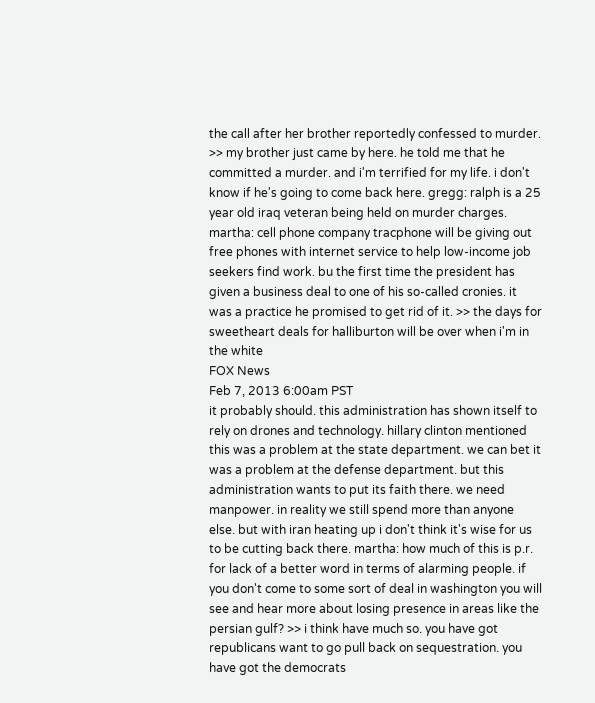the call after her brother reportedly confessed to murder. >> my brother just came by here. he told me that he committed a murder. and i'm terrified for my life. i don't know if he's going to come back here. gregg: ralph is a 25 year old iraq veteran being held on murder charges. martha: cell phone company tracphone will be giving out free phones with internet service to help low-income job seekers find work. bu the first time the president has given a business deal to one of his so-called cronies. it was a practice he promised to get rid of it. >> the days for sweetheart deals for halliburton will be over when i'm in the white
FOX News
Feb 7, 2013 6:00am PST
it probably should. this administration has shown itself to rely on drones and technology. hillary clinton mentioned this was a problem at the state department. we can bet it was a problem at the defense department. but this administration wants to put its faith there. we need manpower. in reality we still spend more than anyone else. but with iran heating up i don't think it's wise for us to be cutting back there. martha: how much of this is p.r. for lack of a better word in terms of alarming people. if you don't come to some sort of deal in washington you will see and hear more about losing presence in areas like the persian gulf? >> i think have much so. you have got republicans want to go pull back on sequestration. you have got the democrats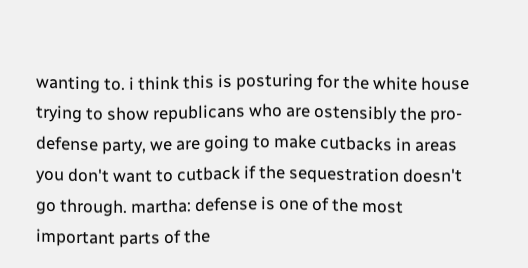wanting to. i think this is posturing for the white house trying to show republicans who are ostensibly the pro-defense party, we are going to make cutbacks in areas you don't want to cutback if the sequestration doesn't go through. martha: defense is one of the most important parts of the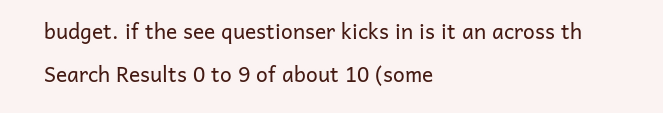budget. if the see questionser kicks in is it an across th
Search Results 0 to 9 of about 10 (some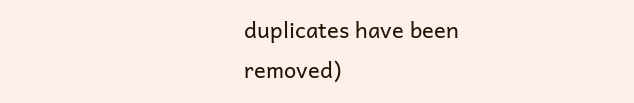duplicates have been removed)